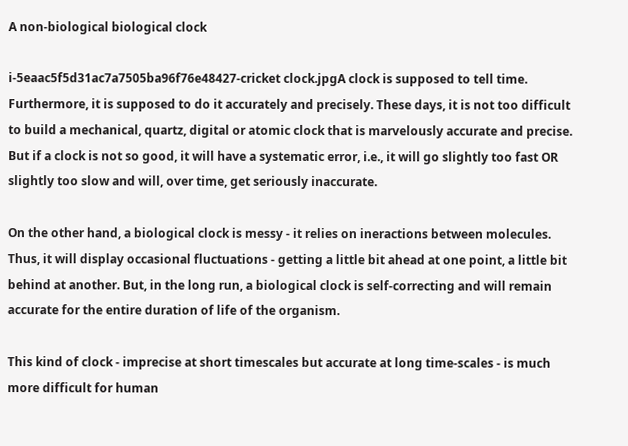A non-biological biological clock

i-5eaac5f5d31ac7a7505ba96f76e48427-cricket clock.jpgA clock is supposed to tell time. Furthermore, it is supposed to do it accurately and precisely. These days, it is not too difficult to build a mechanical, quartz, digital or atomic clock that is marvelously accurate and precise. But if a clock is not so good, it will have a systematic error, i.e., it will go slightly too fast OR slightly too slow and will, over time, get seriously inaccurate.

On the other hand, a biological clock is messy - it relies on ineractions between molecules. Thus, it will display occasional fluctuations - getting a little bit ahead at one point, a little bit behind at another. But, in the long run, a biological clock is self-correcting and will remain accurate for the entire duration of life of the organism.

This kind of clock - imprecise at short timescales but accurate at long time-scales - is much more difficult for human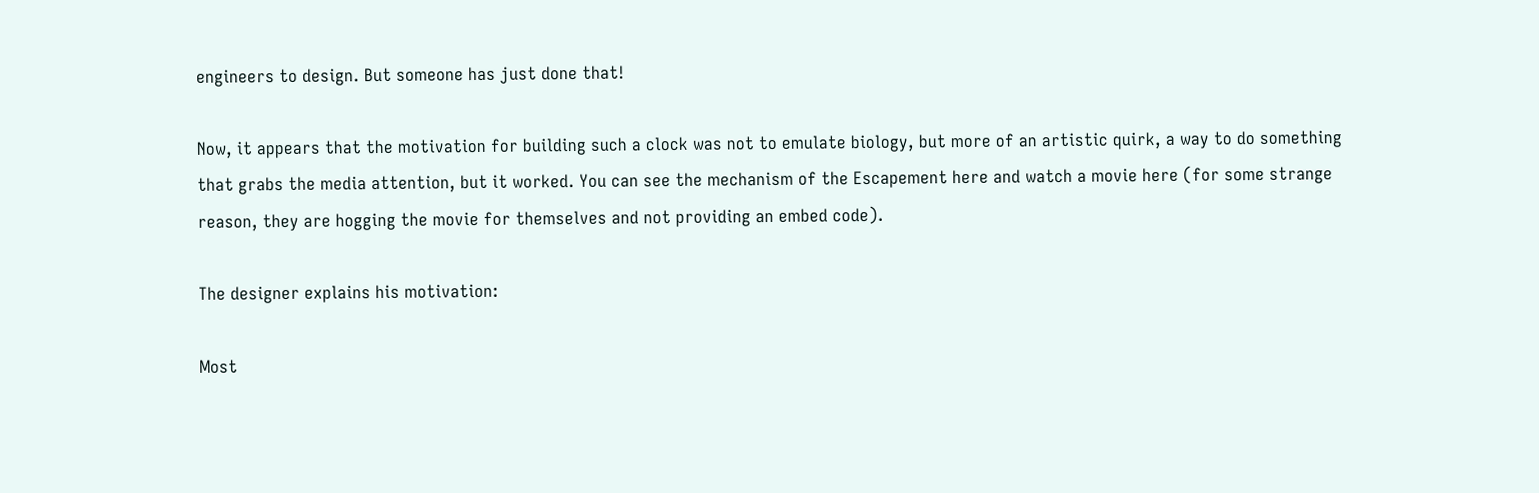engineers to design. But someone has just done that!

Now, it appears that the motivation for building such a clock was not to emulate biology, but more of an artistic quirk, a way to do something that grabs the media attention, but it worked. You can see the mechanism of the Escapement here and watch a movie here (for some strange reason, they are hogging the movie for themselves and not providing an embed code).

The designer explains his motivation:

Most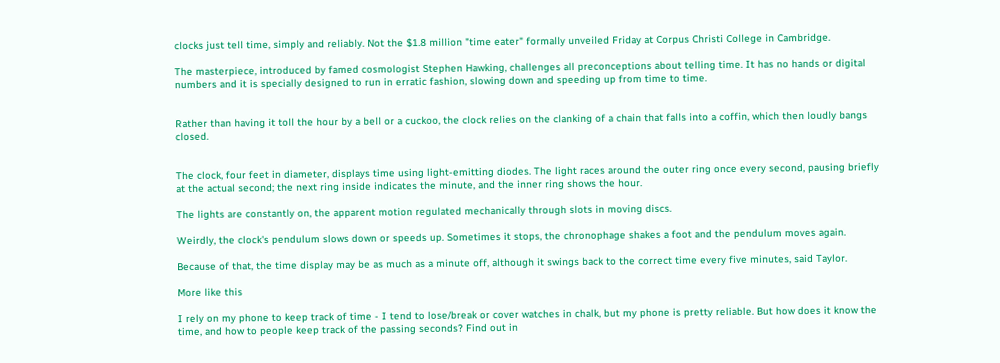clocks just tell time, simply and reliably. Not the $1.8 million "time eater" formally unveiled Friday at Corpus Christi College in Cambridge.

The masterpiece, introduced by famed cosmologist Stephen Hawking, challenges all preconceptions about telling time. It has no hands or digital numbers and it is specially designed to run in erratic fashion, slowing down and speeding up from time to time.


Rather than having it toll the hour by a bell or a cuckoo, the clock relies on the clanking of a chain that falls into a coffin, which then loudly bangs closed.


The clock, four feet in diameter, displays time using light-emitting diodes. The light races around the outer ring once every second, pausing briefly at the actual second; the next ring inside indicates the minute, and the inner ring shows the hour.

The lights are constantly on, the apparent motion regulated mechanically through slots in moving discs.

Weirdly, the clock's pendulum slows down or speeds up. Sometimes it stops, the chronophage shakes a foot and the pendulum moves again.

Because of that, the time display may be as much as a minute off, although it swings back to the correct time every five minutes, said Taylor.

More like this

I rely on my phone to keep track of time - I tend to lose/break or cover watches in chalk, but my phone is pretty reliable. But how does it know the time, and how to people keep track of the passing seconds? Find out in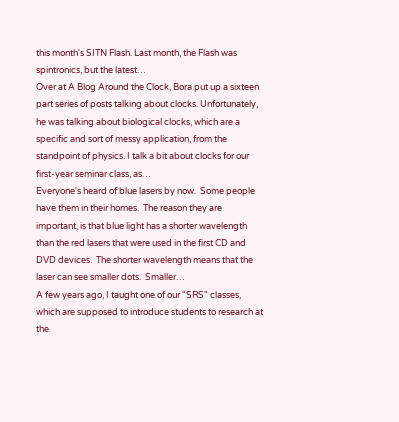this month's SITN Flash. Last month, the Flash was spintronics, but the latest…
Over at A Blog Around the Clock, Bora put up a sixteen part series of posts talking about clocks. Unfortunately, he was talking about biological clocks, which are a specific and sort of messy application, from the standpoint of physics. I talk a bit about clocks for our first-year seminar class, as…
Everyone's heard of blue lasers by now.  Some people have them in their homes.  The reason they are important, is that blue light has a shorter wavelength than the red lasers that were used in the first CD and DVD devices.  The shorter wavelength means that the laser can see smaller dots.  Smaller…
A few years ago, I taught one of our "SRS" classes, which are supposed to introduce students to research at the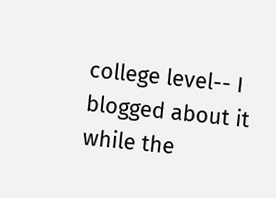college level-- I blogged about it while the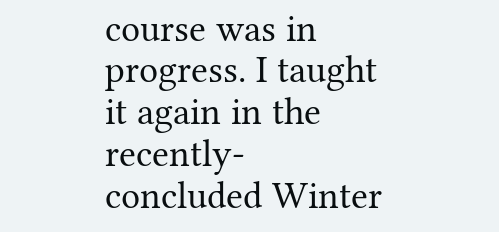course was in progress. I taught it again in the recently-concluded Winter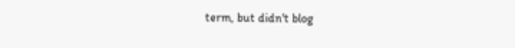term, but didn't blog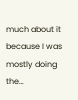much about it because I was mostly doing the…